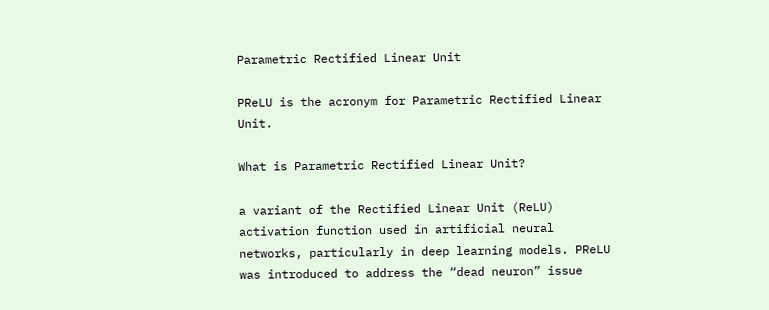Parametric Rectified Linear Unit

PReLU is the acronym for Parametric Rectified Linear Unit.

What is Parametric Rectified Linear Unit?

a variant of the Rectified Linear Unit (ReLU) activation function used in artificial neural networks, particularly in deep learning models. PReLU was introduced to address the “dead neuron” issue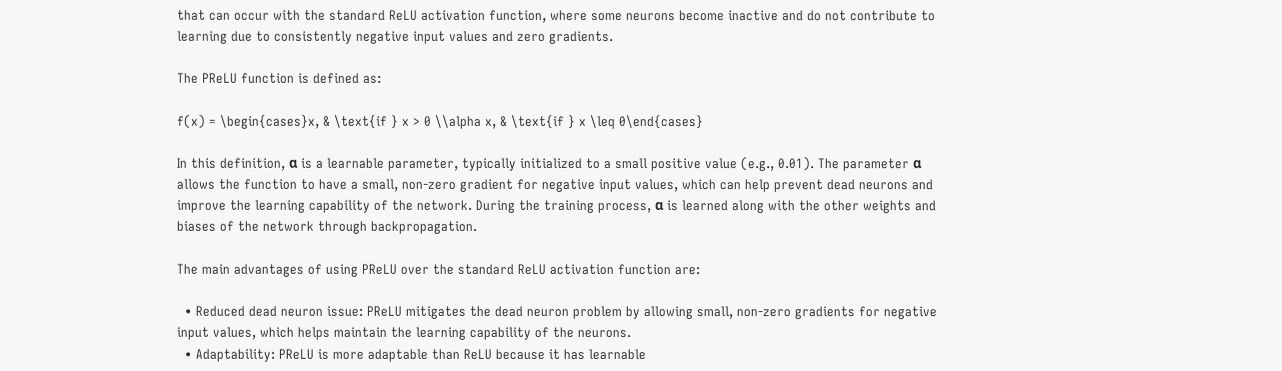that can occur with the standard ReLU activation function, where some neurons become inactive and do not contribute to learning due to consistently negative input values and zero gradients.

The PReLU function is defined as:

f(x) = \begin{cases}x, & \text{if } x > 0 \\alpha x, & \text{if } x \leq 0\end{cases}

In this definition, α is a learnable parameter, typically initialized to a small positive value (e.g., 0.01). The parameter α allows the function to have a small, non-zero gradient for negative input values, which can help prevent dead neurons and improve the learning capability of the network. During the training process, α is learned along with the other weights and biases of the network through backpropagation.

The main advantages of using PReLU over the standard ReLU activation function are:

  • Reduced dead neuron issue: PReLU mitigates the dead neuron problem by allowing small, non-zero gradients for negative input values, which helps maintain the learning capability of the neurons.
  • Adaptability: PReLU is more adaptable than ReLU because it has learnable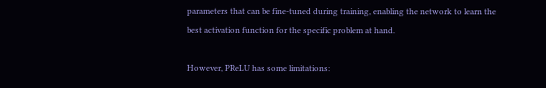parameters that can be fine-tuned during training, enabling the network to learn the best activation function for the specific problem at hand.

However, PReLU has some limitations: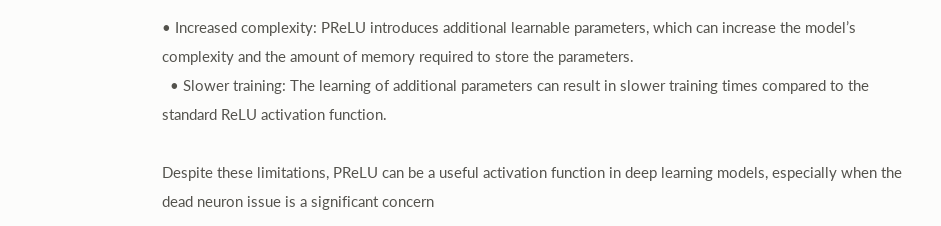• Increased complexity: PReLU introduces additional learnable parameters, which can increase the model’s complexity and the amount of memory required to store the parameters.
  • Slower training: The learning of additional parameters can result in slower training times compared to the standard ReLU activation function.

Despite these limitations, PReLU can be a useful activation function in deep learning models, especially when the dead neuron issue is a significant concern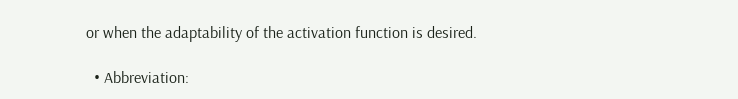or when the adaptability of the activation function is desired.

  • Abbreviation: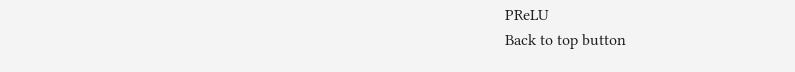PReLU
Back to top button